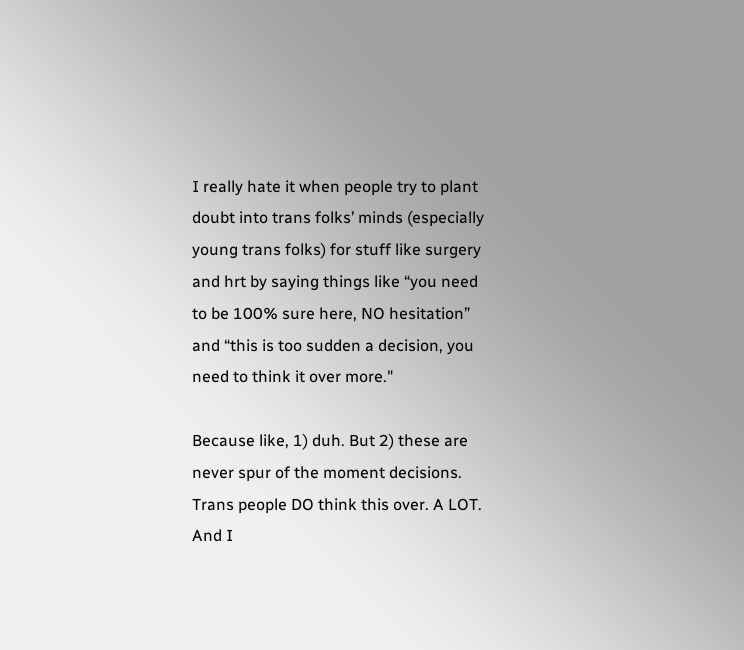I really hate it when people try to plant doubt into trans folks’ minds (especially young trans folks) for stuff like surgery and hrt by saying things like “you need to be 100% sure here, NO hesitation” and “this is too sudden a decision, you need to think it over more."

Because like, 1) duh. But 2) these are never spur of the moment decisions. Trans people DO think this over. A LOT. And I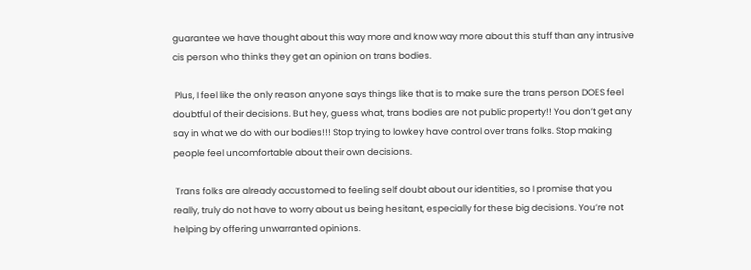guarantee we have thought about this way more and know way more about this stuff than any intrusive cis person who thinks they get an opinion on trans bodies.

 Plus, I feel like the only reason anyone says things like that is to make sure the trans person DOES feel doubtful of their decisions. But hey, guess what, trans bodies are not public property!! You don’t get any say in what we do with our bodies!!! Stop trying to lowkey have control over trans folks. Stop making people feel uncomfortable about their own decisions.

 Trans folks are already accustomed to feeling self doubt about our identities, so I promise that you really, truly do not have to worry about us being hesitant, especially for these big decisions. You’re not helping by offering unwarranted opinions.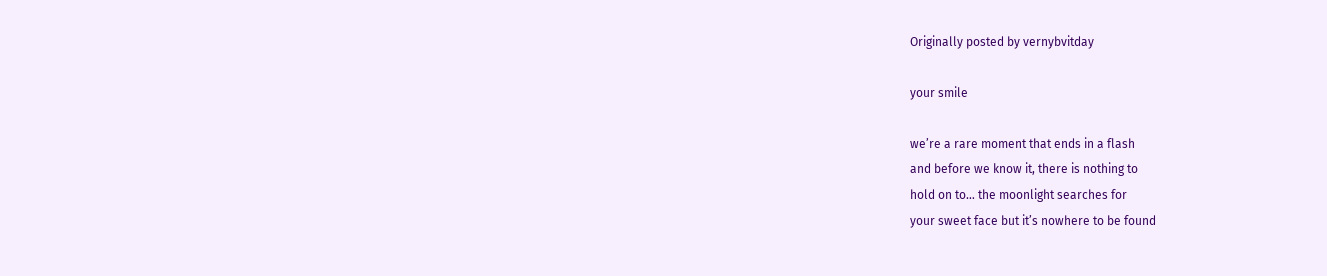Originally posted by vernybvitday

your smile

we’re a rare moment that ends in a flash
and before we know it, there is nothing to
hold on to… the moonlight searches for
your sweet face but it’s nowhere to be found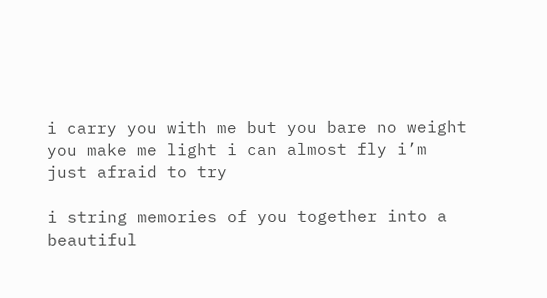i carry you with me but you bare no weight
you make me light i can almost fly i’m
just afraid to try

i string memories of you together into a
beautiful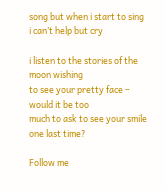song but when i start to sing
i can’t help but cry

i listen to the stories of the moon wishing
to see your pretty face – would it be too
much to ask to see your smile one last time?

Follow me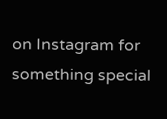on Instagram for something special